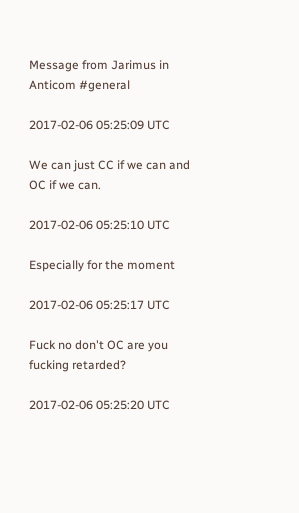Message from Jarimus in Anticom #general

2017-02-06 05:25:09 UTC

We can just CC if we can and OC if we can.

2017-02-06 05:25:10 UTC

Especially for the moment

2017-02-06 05:25:17 UTC

Fuck no don't OC are you fucking retarded?

2017-02-06 05:25:20 UTC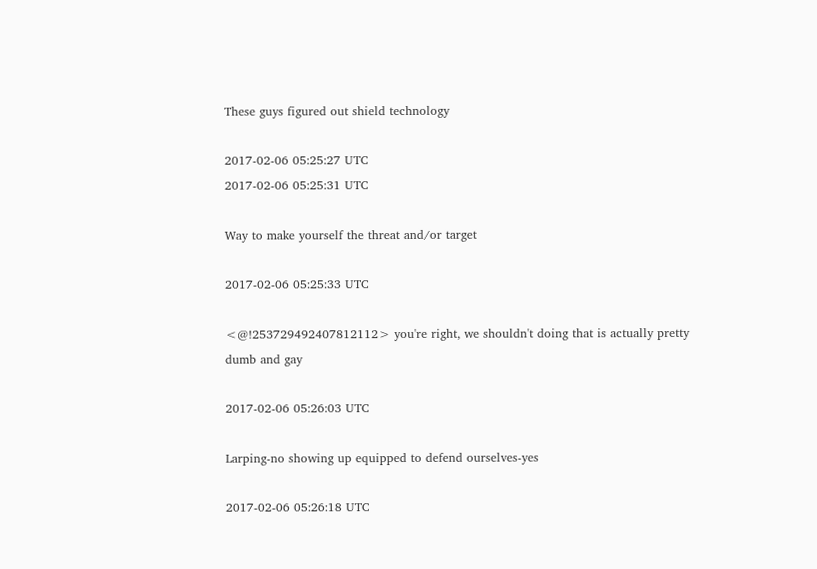These guys figured out shield technology

2017-02-06 05:25:27 UTC
2017-02-06 05:25:31 UTC

Way to make yourself the threat and/or target

2017-02-06 05:25:33 UTC

<@!253729492407812112> you're right, we shouldn't doing that is actually pretty dumb and gay

2017-02-06 05:26:03 UTC

Larping-no showing up equipped to defend ourselves-yes

2017-02-06 05:26:18 UTC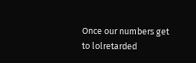Once our numbers get to lolretarded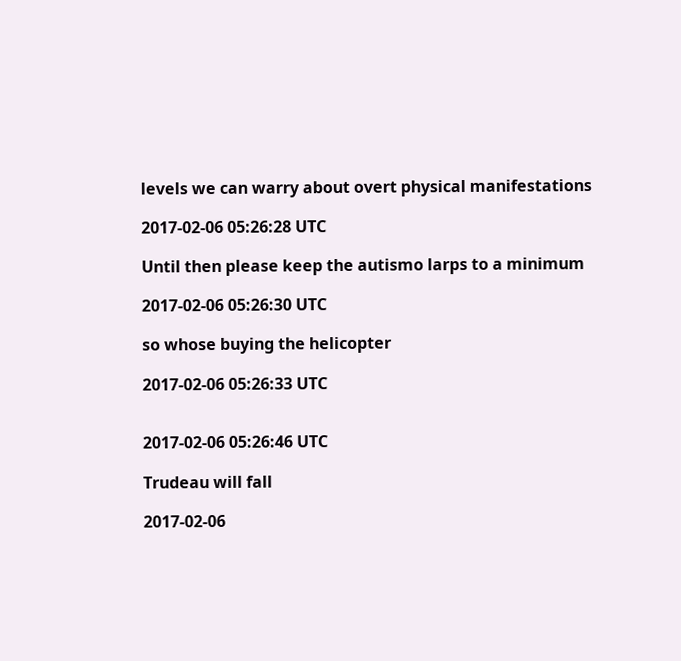levels we can warry about overt physical manifestations

2017-02-06 05:26:28 UTC

Until then please keep the autismo larps to a minimum

2017-02-06 05:26:30 UTC

so whose buying the helicopter

2017-02-06 05:26:33 UTC


2017-02-06 05:26:46 UTC

Trudeau will fall

2017-02-06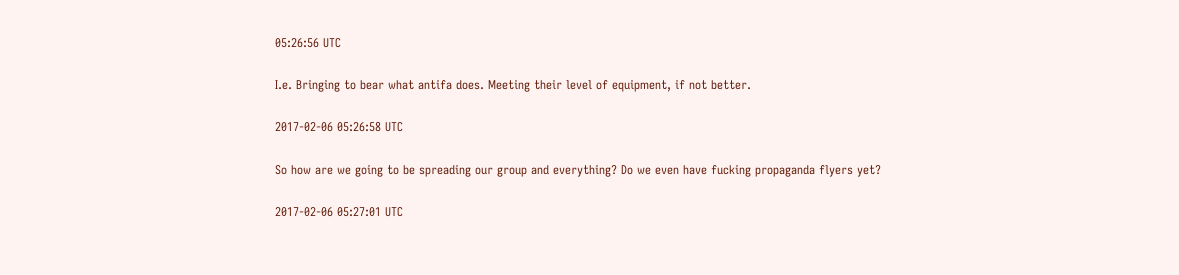05:26:56 UTC

I.e. Bringing to bear what antifa does. Meeting their level of equipment, if not better.

2017-02-06 05:26:58 UTC

So how are we going to be spreading our group and everything? Do we even have fucking propaganda flyers yet?

2017-02-06 05:27:01 UTC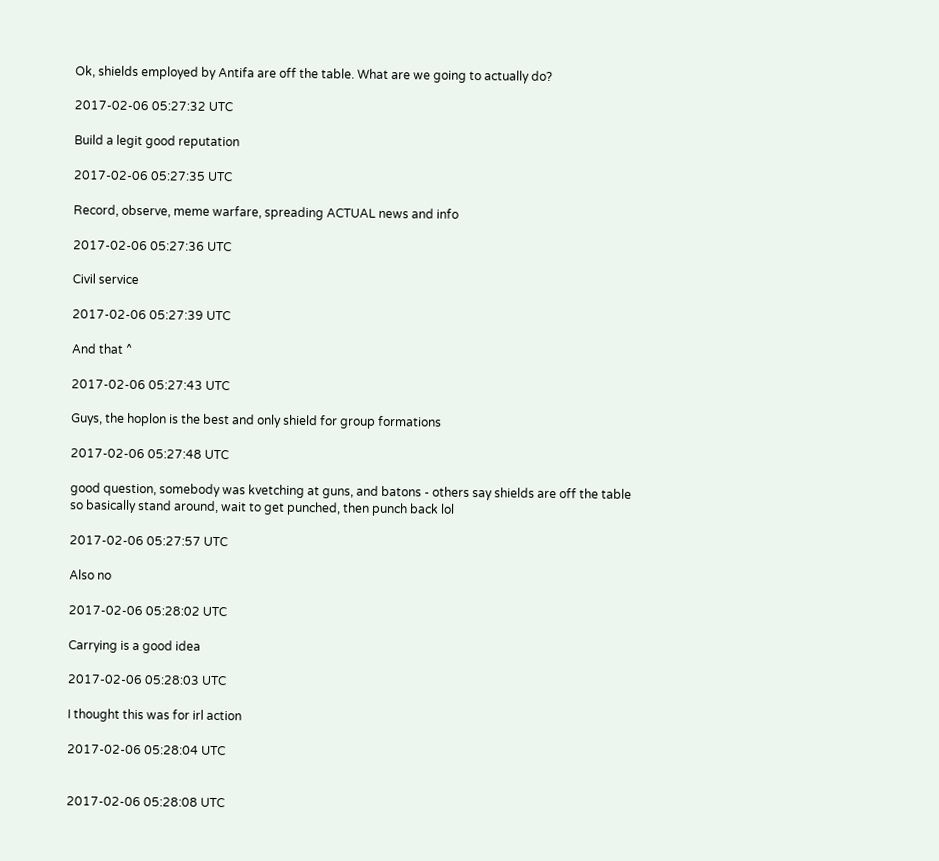Ok, shields employed by Antifa are off the table. What are we going to actually do?

2017-02-06 05:27:32 UTC

Build a legit good reputation

2017-02-06 05:27:35 UTC

Record, observe, meme warfare, spreading ACTUAL news and info

2017-02-06 05:27:36 UTC

Civil service

2017-02-06 05:27:39 UTC

And that ^

2017-02-06 05:27:43 UTC

Guys, the hoplon is the best and only shield for group formations

2017-02-06 05:27:48 UTC

good question, somebody was kvetching at guns, and batons - others say shields are off the table
so basically stand around, wait to get punched, then punch back lol

2017-02-06 05:27:57 UTC

Also no

2017-02-06 05:28:02 UTC

Carrying is a good idea

2017-02-06 05:28:03 UTC

I thought this was for irl action

2017-02-06 05:28:04 UTC


2017-02-06 05:28:08 UTC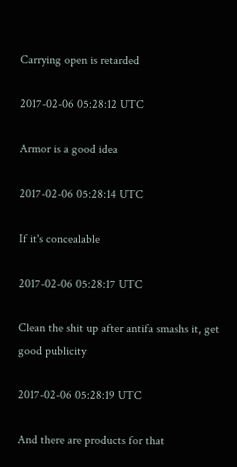Carrying open is retarded

2017-02-06 05:28:12 UTC

Armor is a good idea

2017-02-06 05:28:14 UTC

If it's concealable

2017-02-06 05:28:17 UTC

Clean the shit up after antifa smashs it, get good publicity

2017-02-06 05:28:19 UTC

And there are products for that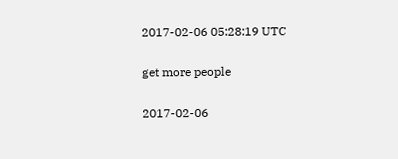2017-02-06 05:28:19 UTC

get more people

2017-02-06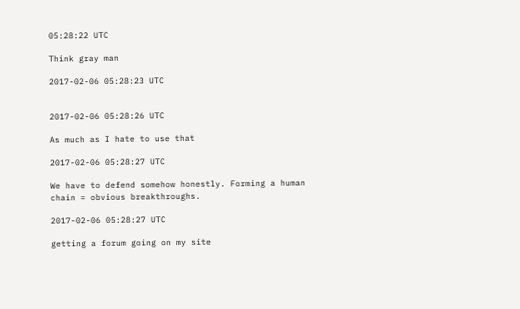05:28:22 UTC

Think gray man

2017-02-06 05:28:23 UTC


2017-02-06 05:28:26 UTC

As much as I hate to use that

2017-02-06 05:28:27 UTC

We have to defend somehow honestly. Forming a human chain = obvious breakthroughs.

2017-02-06 05:28:27 UTC

getting a forum going on my site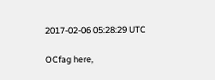2017-02-06 05:28:29 UTC

OCfag here,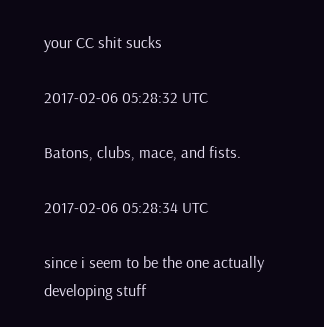your CC shit sucks

2017-02-06 05:28:32 UTC

Batons, clubs, mace, and fists.

2017-02-06 05:28:34 UTC

since i seem to be the one actually developing stuff